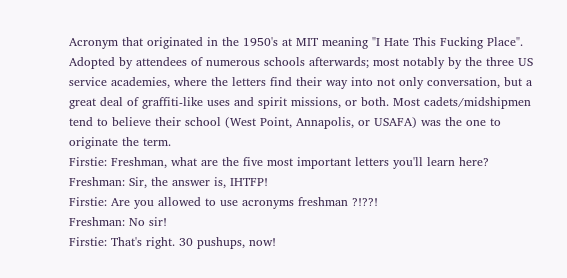Acronym that originated in the 1950's at MIT meaning "I Hate This Fucking Place". Adopted by attendees of numerous schools afterwards; most notably by the three US service academies, where the letters find their way into not only conversation, but a great deal of graffiti-like uses and spirit missions, or both. Most cadets/midshipmen tend to believe their school (West Point, Annapolis, or USAFA) was the one to originate the term.
Firstie: Freshman, what are the five most important letters you'll learn here?
Freshman: Sir, the answer is, IHTFP!
Firstie: Are you allowed to use acronyms freshman ?!??!
Freshman: No sir!
Firstie: That's right. 30 pushups, now!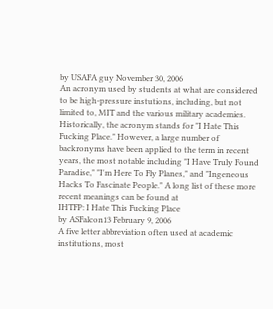by USAFA guy November 30, 2006
An acronym used by students at what are considered to be high-pressure instutions, including, but not limited to, MIT and the various military academies. Historically, the acronym stands for "I Hate This Fucking Place." However, a large number of backronyms have been applied to the term in recent years, the most notable including "I Have Truly Found Paradise," "I'm Here To Fly Planes," and "Ingeneous Hacks To Fascinate People." A long list of these more recent meanings can be found at
IHTFP: I Hate This Fucking Place
by ASFalcon13 February 9, 2006
A five letter abbreviation often used at academic institutions, most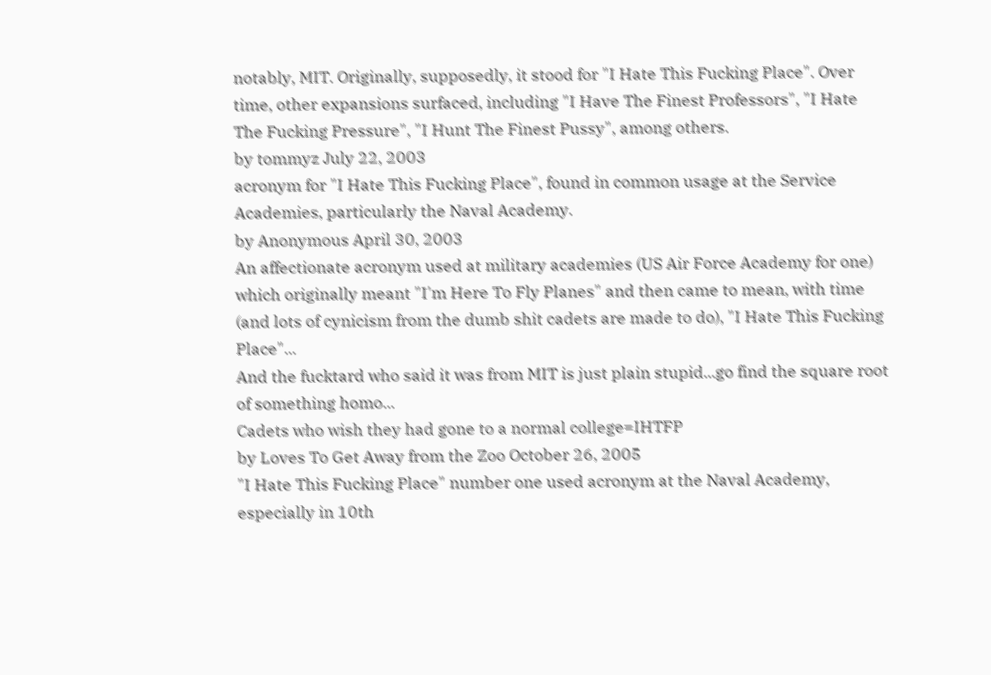notably, MIT. Originally, supposedly, it stood for "I Hate This Fucking Place". Over time, other expansions surfaced, including "I Have The Finest Professors", "I Hate The Fucking Pressure", "I Hunt The Finest Pussy", among others.
by tommyz July 22, 2003
acronym for "I Hate This Fucking Place", found in common usage at the Service Academies, particularly the Naval Academy.
by Anonymous April 30, 2003
An affectionate acronym used at military academies (US Air Force Academy for one) which originally meant "I'm Here To Fly Planes" and then came to mean, with time (and lots of cynicism from the dumb shit cadets are made to do), "I Hate This Fucking Place"...
And the fucktard who said it was from MIT is just plain stupid...go find the square root of something homo...
Cadets who wish they had gone to a normal college=IHTFP
by Loves To Get Away from the Zoo October 26, 2005
"I Hate This Fucking Place" number one used acronym at the Naval Academy, especially in 10th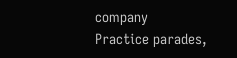company
Practice parades,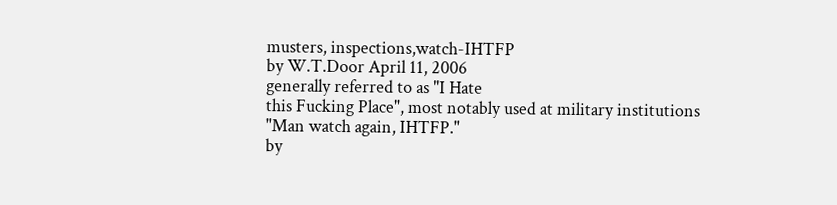musters, inspections,watch-IHTFP
by W.T.Door April 11, 2006
generally referred to as "I Hate
this Fucking Place", most notably used at military institutions
"Man watch again, IHTFP."
by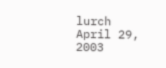lurch April 29, 2003